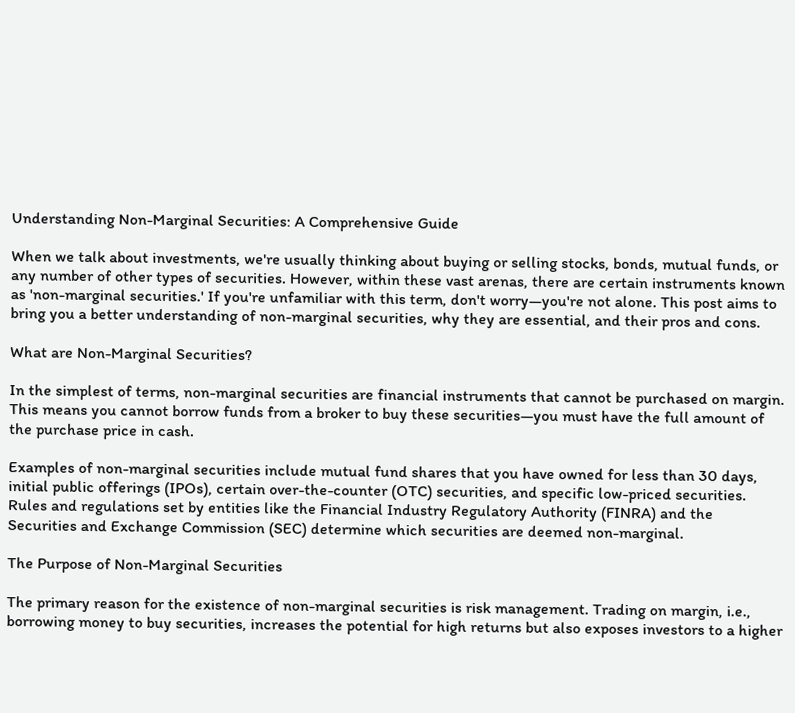Understanding Non-Marginal Securities: A Comprehensive Guide

When we talk about investments, we're usually thinking about buying or selling stocks, bonds, mutual funds, or any number of other types of securities. However, within these vast arenas, there are certain instruments known as 'non-marginal securities.' If you're unfamiliar with this term, don't worry—you're not alone. This post aims to bring you a better understanding of non-marginal securities, why they are essential, and their pros and cons.

What are Non-Marginal Securities?

In the simplest of terms, non-marginal securities are financial instruments that cannot be purchased on margin. This means you cannot borrow funds from a broker to buy these securities—you must have the full amount of the purchase price in cash.

Examples of non-marginal securities include mutual fund shares that you have owned for less than 30 days, initial public offerings (IPOs), certain over-the-counter (OTC) securities, and specific low-priced securities. Rules and regulations set by entities like the Financial Industry Regulatory Authority (FINRA) and the Securities and Exchange Commission (SEC) determine which securities are deemed non-marginal.

The Purpose of Non-Marginal Securities

The primary reason for the existence of non-marginal securities is risk management. Trading on margin, i.e., borrowing money to buy securities, increases the potential for high returns but also exposes investors to a higher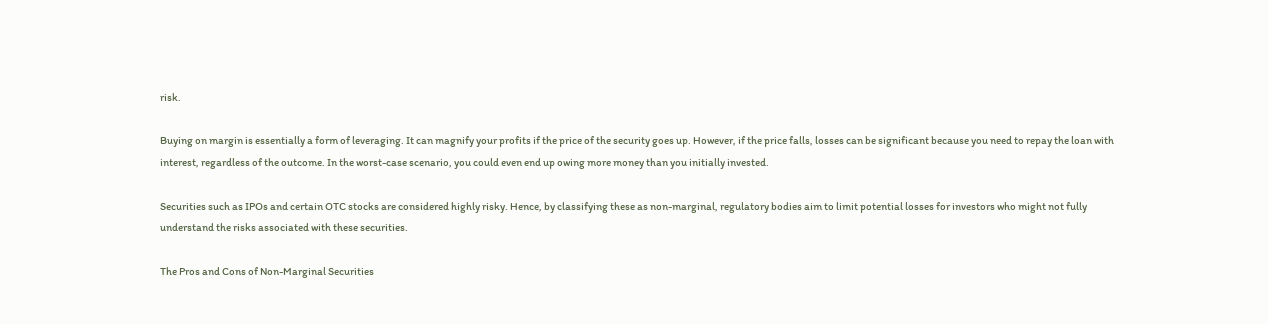risk.

Buying on margin is essentially a form of leveraging. It can magnify your profits if the price of the security goes up. However, if the price falls, losses can be significant because you need to repay the loan with interest, regardless of the outcome. In the worst-case scenario, you could even end up owing more money than you initially invested.

Securities such as IPOs and certain OTC stocks are considered highly risky. Hence, by classifying these as non-marginal, regulatory bodies aim to limit potential losses for investors who might not fully understand the risks associated with these securities.

The Pros and Cons of Non-Marginal Securities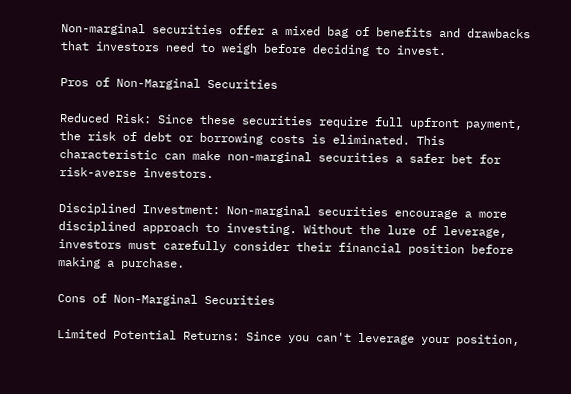Non-marginal securities offer a mixed bag of benefits and drawbacks that investors need to weigh before deciding to invest.

Pros of Non-Marginal Securities

Reduced Risk: Since these securities require full upfront payment, the risk of debt or borrowing costs is eliminated. This characteristic can make non-marginal securities a safer bet for risk-averse investors.

Disciplined Investment: Non-marginal securities encourage a more disciplined approach to investing. Without the lure of leverage, investors must carefully consider their financial position before making a purchase.

Cons of Non-Marginal Securities

Limited Potential Returns: Since you can't leverage your position,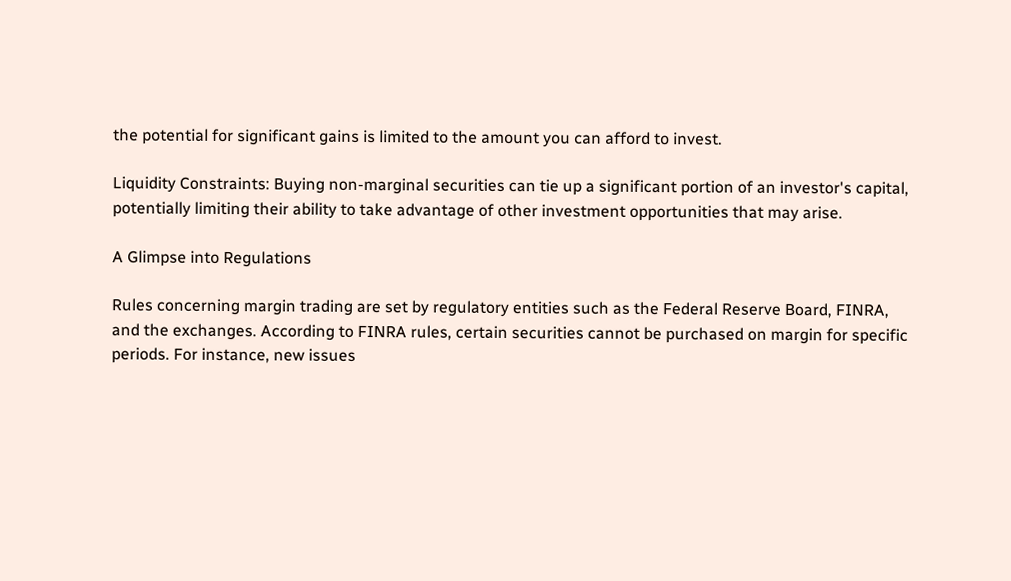the potential for significant gains is limited to the amount you can afford to invest.

Liquidity Constraints: Buying non-marginal securities can tie up a significant portion of an investor's capital, potentially limiting their ability to take advantage of other investment opportunities that may arise.

A Glimpse into Regulations

Rules concerning margin trading are set by regulatory entities such as the Federal Reserve Board, FINRA, and the exchanges. According to FINRA rules, certain securities cannot be purchased on margin for specific periods. For instance, new issues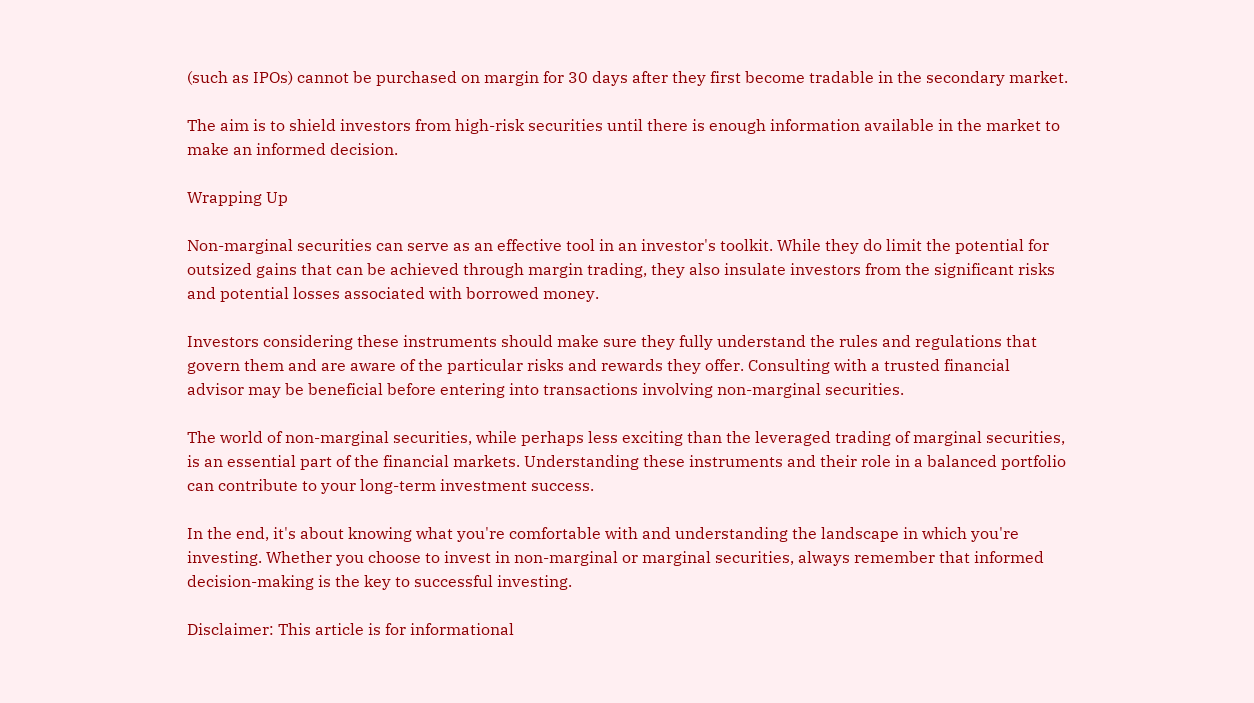(such as IPOs) cannot be purchased on margin for 30 days after they first become tradable in the secondary market.

The aim is to shield investors from high-risk securities until there is enough information available in the market to make an informed decision.

Wrapping Up

Non-marginal securities can serve as an effective tool in an investor's toolkit. While they do limit the potential for outsized gains that can be achieved through margin trading, they also insulate investors from the significant risks and potential losses associated with borrowed money.

Investors considering these instruments should make sure they fully understand the rules and regulations that govern them and are aware of the particular risks and rewards they offer. Consulting with a trusted financial advisor may be beneficial before entering into transactions involving non-marginal securities.

The world of non-marginal securities, while perhaps less exciting than the leveraged trading of marginal securities, is an essential part of the financial markets. Understanding these instruments and their role in a balanced portfolio can contribute to your long-term investment success.

In the end, it's about knowing what you're comfortable with and understanding the landscape in which you're investing. Whether you choose to invest in non-marginal or marginal securities, always remember that informed decision-making is the key to successful investing.

Disclaimer: This article is for informational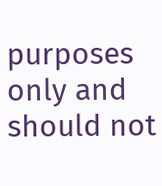purposes only and should not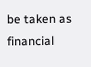be taken as financial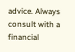advice. Always consult with a financial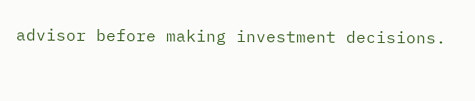advisor before making investment decisions.